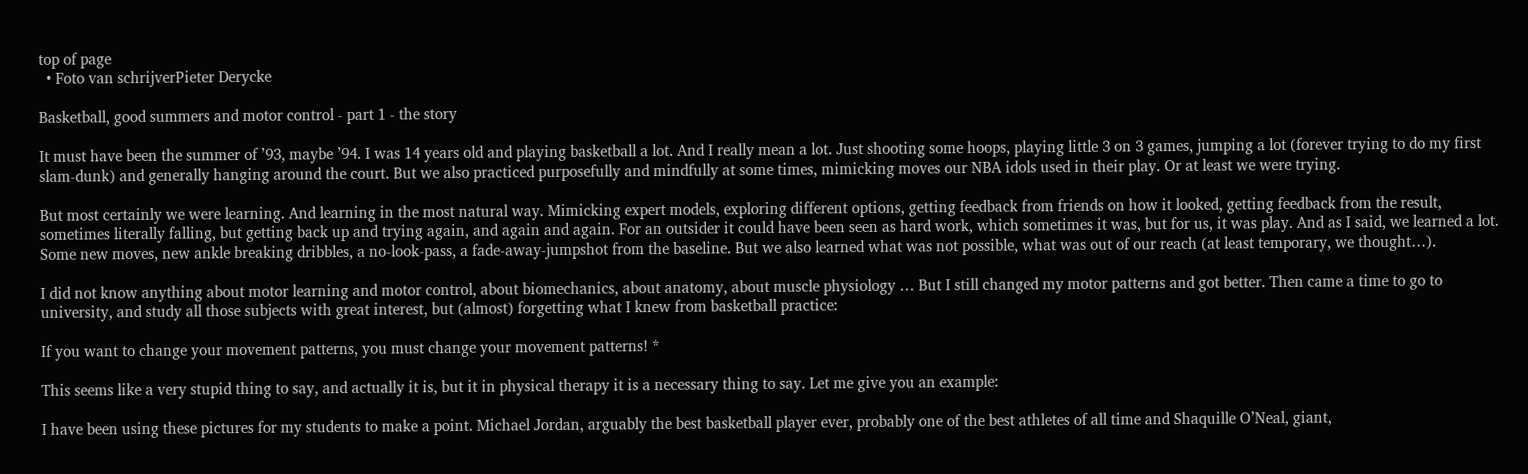top of page
  • Foto van schrijverPieter Derycke

Basketball, good summers and motor control - part 1 - the story

It must have been the summer of ’93, maybe ’94. I was 14 years old and playing basketball a lot. And I really mean a lot. Just shooting some hoops, playing little 3 on 3 games, jumping a lot (forever trying to do my first slam-dunk) and generally hanging around the court. But we also practiced purposefully and mindfully at some times, mimicking moves our NBA idols used in their play. Or at least we were trying.

But most certainly we were learning. And learning in the most natural way. Mimicking expert models, exploring different options, getting feedback from friends on how it looked, getting feedback from the result, sometimes literally falling, but getting back up and trying again, and again and again. For an outsider it could have been seen as hard work, which sometimes it was, but for us, it was play. And as I said, we learned a lot. Some new moves, new ankle breaking dribbles, a no-look-pass, a fade-away-jumpshot from the baseline. But we also learned what was not possible, what was out of our reach (at least temporary, we thought…).

I did not know anything about motor learning and motor control, about biomechanics, about anatomy, about muscle physiology … But I still changed my motor patterns and got better. Then came a time to go to university, and study all those subjects with great interest, but (almost) forgetting what I knew from basketball practice:

If you want to change your movement patterns, you must change your movement patterns! *

This seems like a very stupid thing to say, and actually it is, but it in physical therapy it is a necessary thing to say. Let me give you an example:

I have been using these pictures for my students to make a point. Michael Jordan, arguably the best basketball player ever, probably one of the best athletes of all time and Shaquille O’Neal, giant,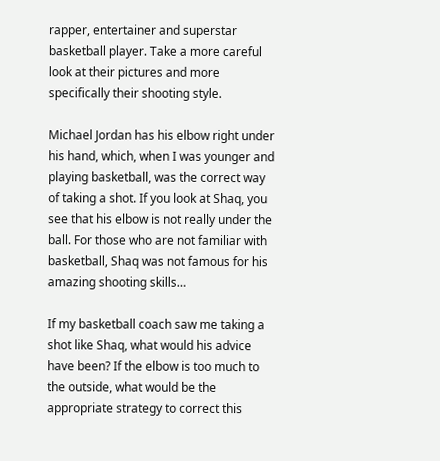rapper, entertainer and superstar basketball player. Take a more careful look at their pictures and more specifically their shooting style.

Michael Jordan has his elbow right under his hand, which, when I was younger and playing basketball, was the correct way of taking a shot. If you look at Shaq, you see that his elbow is not really under the ball. For those who are not familiar with basketball, Shaq was not famous for his amazing shooting skills…

If my basketball coach saw me taking a shot like Shaq, what would his advice have been? If the elbow is too much to the outside, what would be the appropriate strategy to correct this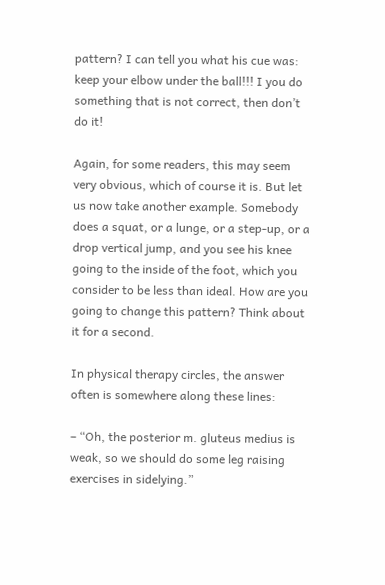pattern? I can tell you what his cue was: keep your elbow under the ball!!! I you do something that is not correct, then don’t do it!

Again, for some readers, this may seem very obvious, which of course it is. But let us now take another example. Somebody does a squat, or a lunge, or a step-up, or a drop vertical jump, and you see his knee going to the inside of the foot, which you consider to be less than ideal. How are you going to change this pattern? Think about it for a second.

In physical therapy circles, the answer often is somewhere along these lines:

– “Oh, the posterior m. gluteus medius is weak, so we should do some leg raising exercises in sidelying.”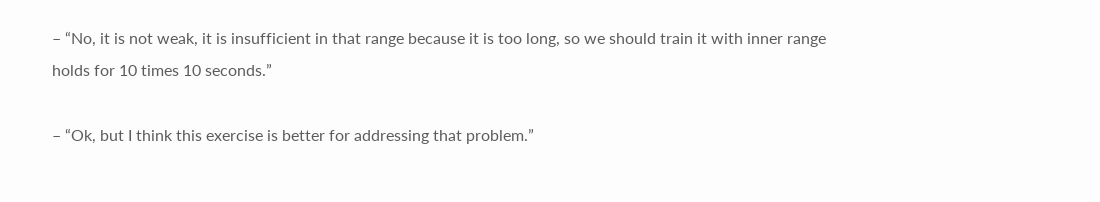– “No, it is not weak, it is insufficient in that range because it is too long, so we should train it with inner range holds for 10 times 10 seconds.”

– “Ok, but I think this exercise is better for addressing that problem.”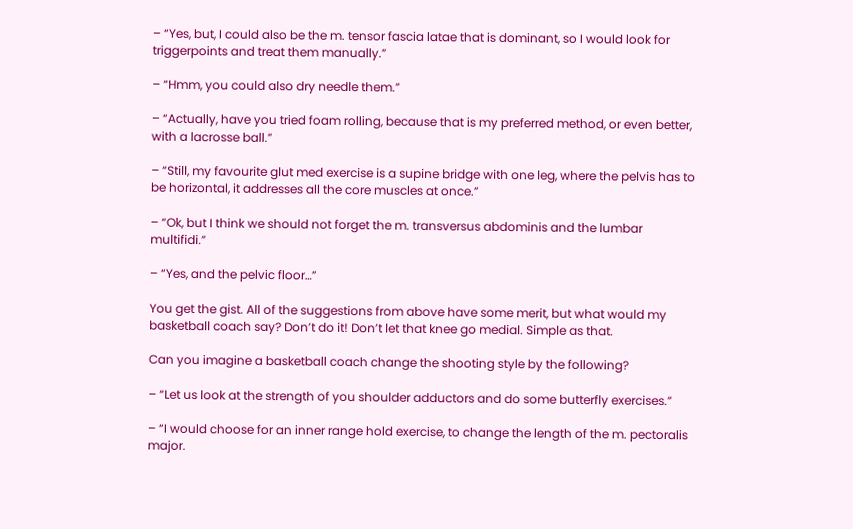– “Yes, but, I could also be the m. tensor fascia latae that is dominant, so I would look for triggerpoints and treat them manually.”

– “Hmm, you could also dry needle them.”

– “Actually, have you tried foam rolling, because that is my preferred method, or even better, with a lacrosse ball.”

– “Still, my favourite glut med exercise is a supine bridge with one leg, where the pelvis has to be horizontal, it addresses all the core muscles at once.”

– “Ok, but I think we should not forget the m. transversus abdominis and the lumbar multifidi.”

– “Yes, and the pelvic floor…”

You get the gist. All of the suggestions from above have some merit, but what would my basketball coach say? Don’t do it! Don’t let that knee go medial. Simple as that.

Can you imagine a basketball coach change the shooting style by the following?

– “Let us look at the strength of you shoulder adductors and do some butterfly exercises.”

– “I would choose for an inner range hold exercise, to change the length of the m. pectoralis major.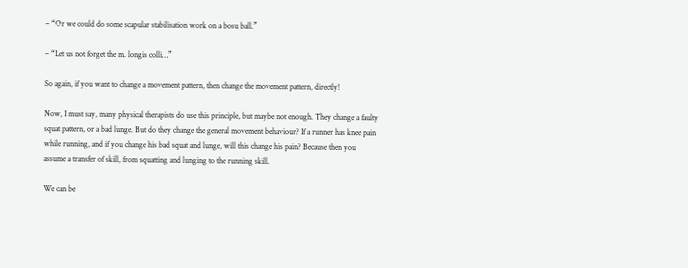– “Or we could do some scapular stabilisation work on a bosu ball.”

– “Let us not forget the m. longis colli…”

So again, if you want to change a movement pattern, then change the movement pattern, directly!

Now, I must say, many physical therapists do use this principle, but maybe not enough. They change a faulty squat pattern, or a bad lunge. But do they change the general movement behaviour? If a runner has knee pain while running, and if you change his bad squat and lunge, will this change his pain? Because then you assume a transfer of skill, from squatting and lunging to the running skill.

We can be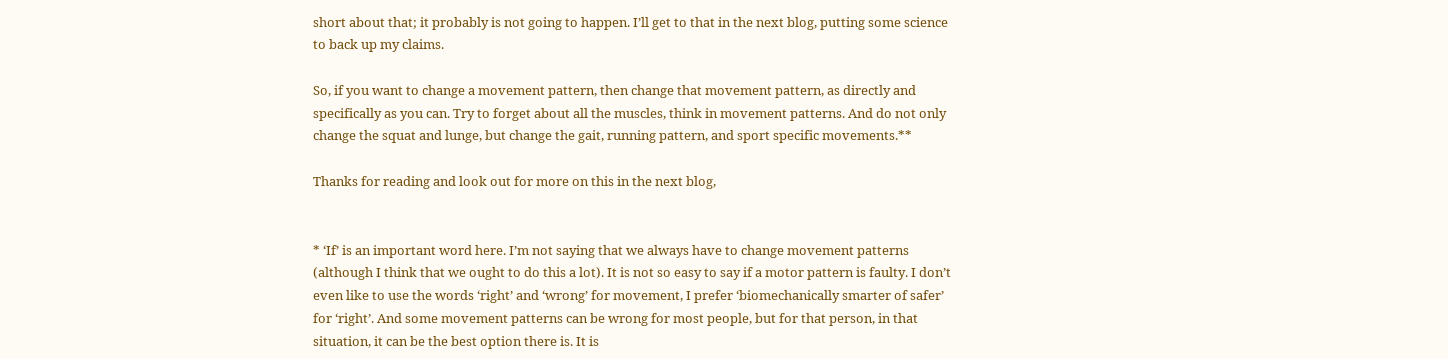short about that; it probably is not going to happen. I’ll get to that in the next blog, putting some science to back up my claims.

So, if you want to change a movement pattern, then change that movement pattern, as directly and specifically as you can. Try to forget about all the muscles, think in movement patterns. And do not only change the squat and lunge, but change the gait, running pattern, and sport specific movements.**

Thanks for reading and look out for more on this in the next blog,


* ‘If’ is an important word here. I’m not saying that we always have to change movement patterns (although I think that we ought to do this a lot). It is not so easy to say if a motor pattern is faulty. I don’t even like to use the words ‘right’ and ‘wrong’ for movement, I prefer ‘biomechanically smarter of safer’ for ‘right’. And some movement patterns can be wrong for most people, but for that person, in that situation, it can be the best option there is. It is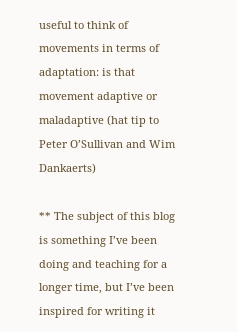useful to think of movements in terms of adaptation: is that movement adaptive or maladaptive (hat tip to Peter O’Sullivan and Wim Dankaerts)

** The subject of this blog is something I’ve been doing and teaching for a longer time, but I’ve been inspired for writing it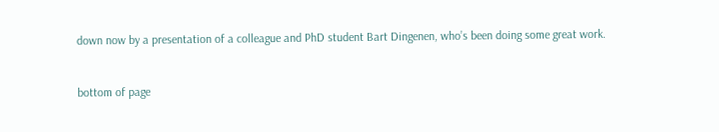down now by a presentation of a colleague and PhD student Bart Dingenen, who’s been doing some great work.


bottom of page